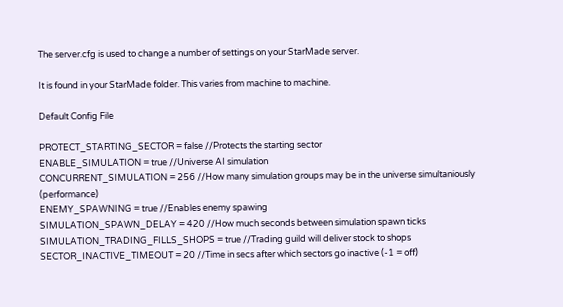The server.cfg is used to change a number of settings on your StarMade server.

It is found in your StarMade folder. This varies from machine to machine.

Default Config File

PROTECT_STARTING_SECTOR = false //Protects the starting sector
ENABLE_SIMULATION = true //Universe AI simulation
CONCURRENT_SIMULATION = 256 //How many simulation groups may be in the universe simultaniously (performance)
ENEMY_SPAWNING = true //Enables enemy spawing
SIMULATION_SPAWN_DELAY = 420 //How much seconds between simulation spawn ticks
SIMULATION_TRADING_FILLS_SHOPS = true //Trading guild will deliver stock to shops
SECTOR_INACTIVE_TIMEOUT = 20 //Time in secs after which sectors go inactive (-1 = off)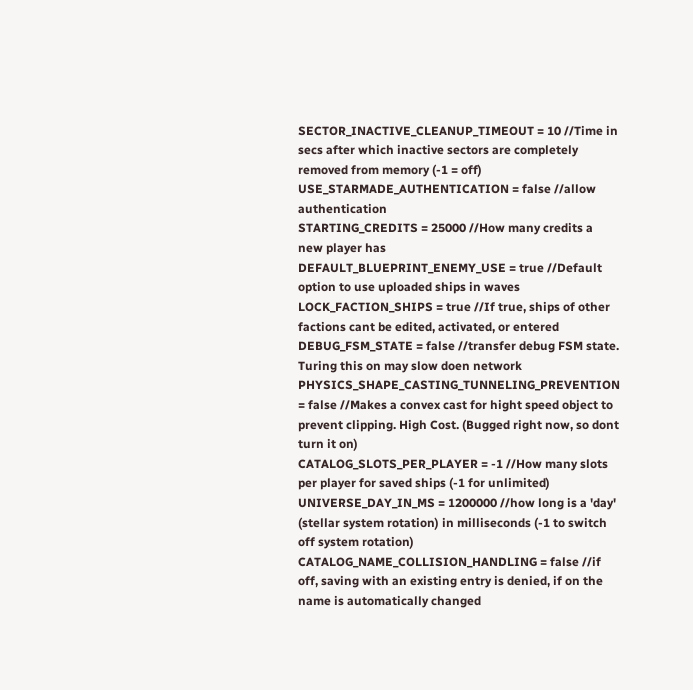SECTOR_INACTIVE_CLEANUP_TIMEOUT = 10 //Time in secs after which inactive sectors are completely removed from memory (-1 = off)
USE_STARMADE_AUTHENTICATION = false //allow authentication
STARTING_CREDITS = 25000 //How many credits a new player has
DEFAULT_BLUEPRINT_ENEMY_USE = true //Default option to use uploaded ships in waves
LOCK_FACTION_SHIPS = true //If true, ships of other factions cant be edited, activated, or entered
DEBUG_FSM_STATE = false //transfer debug FSM state. Turing this on may slow doen network
PHYSICS_SHAPE_CASTING_TUNNELING_PREVENTION = false //Makes a convex cast for hight speed object to prevent clipping. High Cost. (Bugged right now, so dont turn it on)
CATALOG_SLOTS_PER_PLAYER = -1 //How many slots per player for saved ships (-1 for unlimited)
UNIVERSE_DAY_IN_MS = 1200000 //how long is a 'day' (stellar system rotation) in milliseconds (-1 to switch off system rotation)
CATALOG_NAME_COLLISION_HANDLING = false //if off, saving with an existing entry is denied, if on the name is automatically changed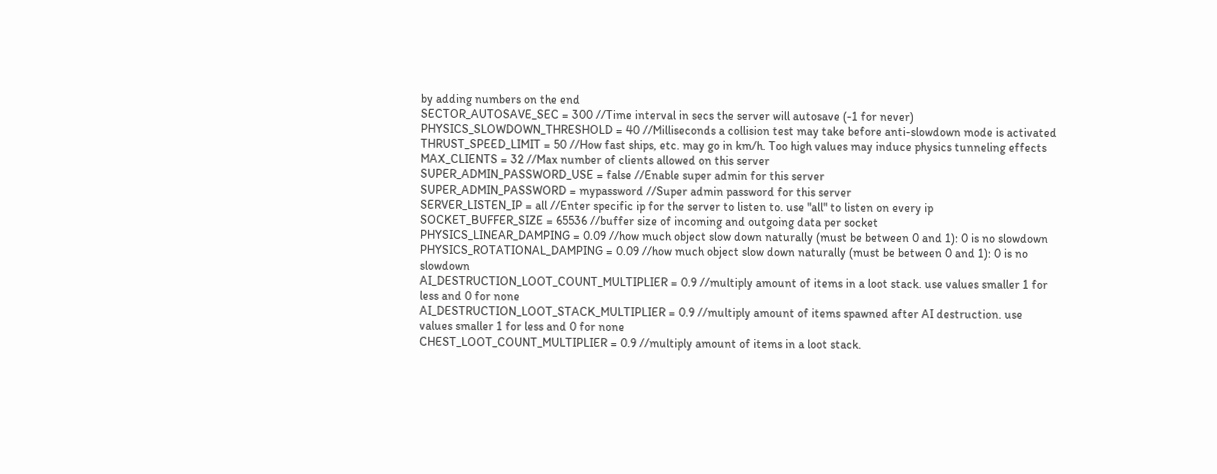by adding numbers on the end
SECTOR_AUTOSAVE_SEC = 300 //Time interval in secs the server will autosave (-1 for never)
PHYSICS_SLOWDOWN_THRESHOLD = 40 //Milliseconds a collision test may take before anti-slowdown mode is activated
THRUST_SPEED_LIMIT = 50 //How fast ships, etc. may go in km/h. Too high values may induce physics tunneling effects
MAX_CLIENTS = 32 //Max number of clients allowed on this server
SUPER_ADMIN_PASSWORD_USE = false //Enable super admin for this server
SUPER_ADMIN_PASSWORD = mypassword //Super admin password for this server
SERVER_LISTEN_IP = all //Enter specific ip for the server to listen to. use "all" to listen on every ip
SOCKET_BUFFER_SIZE = 65536 //buffer size of incoming and outgoing data per socket
PHYSICS_LINEAR_DAMPING = 0.09 //how much object slow down naturally (must be between 0 and 1): 0 is no slowdown
PHYSICS_ROTATIONAL_DAMPING = 0.09 //how much object slow down naturally (must be between 0 and 1): 0 is no slowdown
AI_DESTRUCTION_LOOT_COUNT_MULTIPLIER = 0.9 //multiply amount of items in a loot stack. use values smaller 1 for less and 0 for none
AI_DESTRUCTION_LOOT_STACK_MULTIPLIER = 0.9 //multiply amount of items spawned after AI destruction. use values smaller 1 for less and 0 for none
CHEST_LOOT_COUNT_MULTIPLIER = 0.9 //multiply amount of items in a loot stack.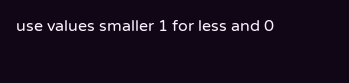use values smaller 1 for less and 0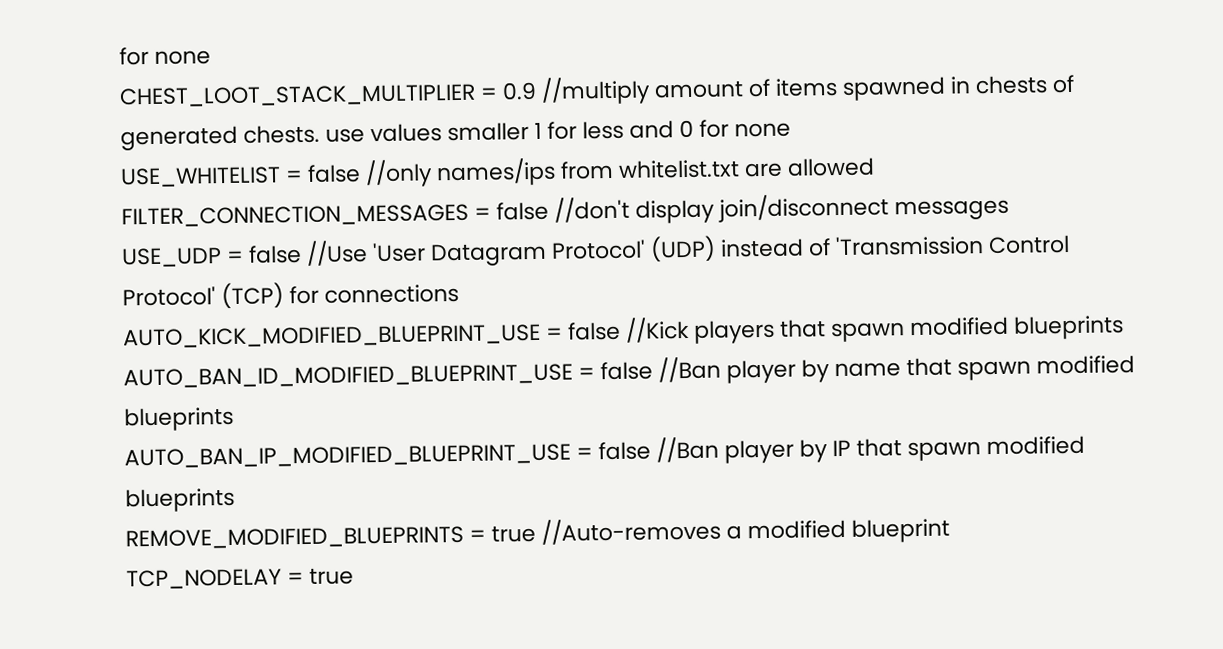for none
CHEST_LOOT_STACK_MULTIPLIER = 0.9 //multiply amount of items spawned in chests of generated chests. use values smaller 1 for less and 0 for none
USE_WHITELIST = false //only names/ips from whitelist.txt are allowed
FILTER_CONNECTION_MESSAGES = false //don't display join/disconnect messages
USE_UDP = false //Use 'User Datagram Protocol' (UDP) instead of 'Transmission Control Protocol' (TCP) for connections
AUTO_KICK_MODIFIED_BLUEPRINT_USE = false //Kick players that spawn modified blueprints
AUTO_BAN_ID_MODIFIED_BLUEPRINT_USE = false //Ban player by name that spawn modified blueprints
AUTO_BAN_IP_MODIFIED_BLUEPRINT_USE = false //Ban player by IP that spawn modified blueprints
REMOVE_MODIFIED_BLUEPRINTS = true //Auto-removes a modified blueprint
TCP_NODELAY = true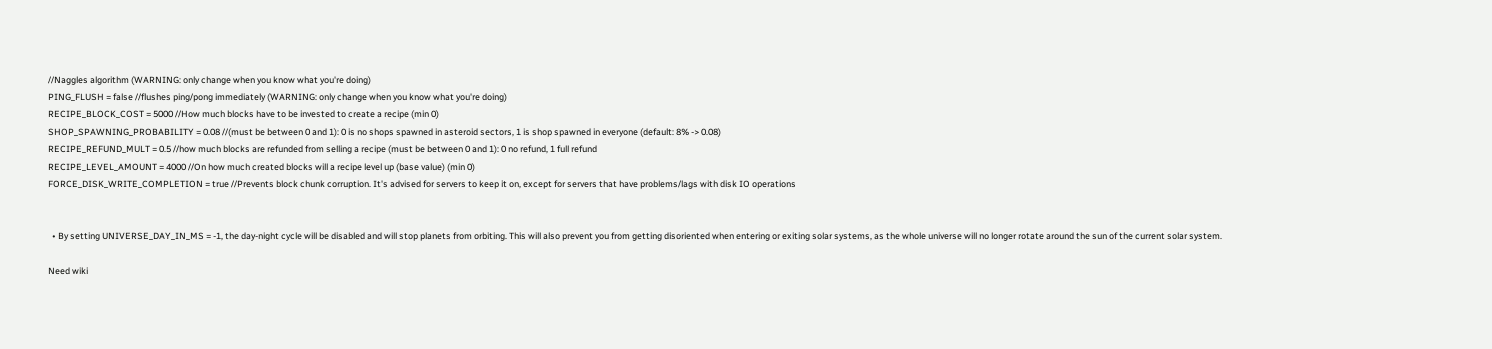//Naggles algorithm (WARNING: only change when you know what you're doing)
PING_FLUSH = false //flushes ping/pong immediately (WARNING: only change when you know what you're doing)
RECIPE_BLOCK_COST = 5000 //How much blocks have to be invested to create a recipe (min 0)
SHOP_SPAWNING_PROBABILITY = 0.08 //(must be between 0 and 1): 0 is no shops spawned in asteroid sectors, 1 is shop spawned in everyone (default: 8% -> 0.08)
RECIPE_REFUND_MULT = 0.5 //how much blocks are refunded from selling a recipe (must be between 0 and 1): 0 no refund, 1 full refund
RECIPE_LEVEL_AMOUNT = 4000 //On how much created blocks will a recipe level up (base value) (min 0)
FORCE_DISK_WRITE_COMPLETION = true //Prevents block chunk corruption. It's advised for servers to keep it on, except for servers that have problems/lags with disk IO operations


  • By setting UNIVERSE_DAY_IN_MS = -1, the day-night cycle will be disabled and will stop planets from orbiting. This will also prevent you from getting disoriented when entering or exiting solar systems, as the whole universe will no longer rotate around the sun of the current solar system.

Need wiki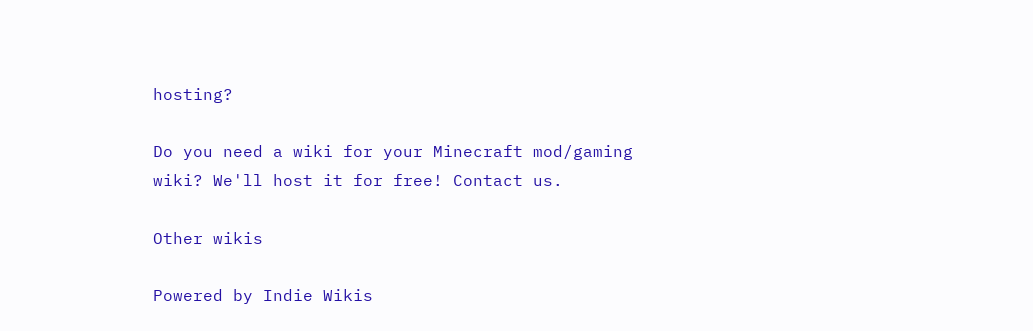hosting?

Do you need a wiki for your Minecraft mod/gaming wiki? We'll host it for free! Contact us.

Other wikis

Powered by Indie Wikis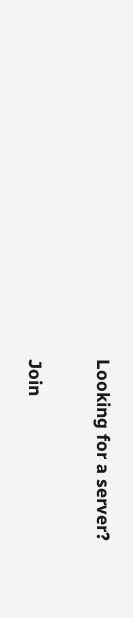Looking for a server?

Join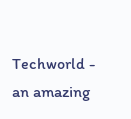Techworld - an amazing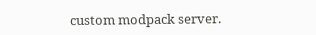custom modpack server.